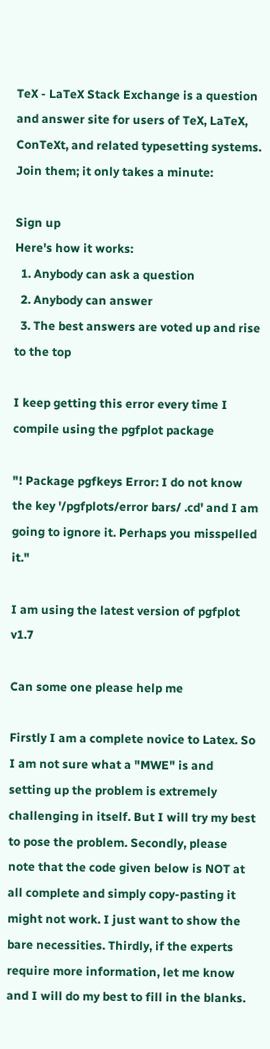TeX - LaTeX Stack Exchange is a question and answer site for users of TeX, LaTeX, ConTeXt, and related typesetting systems. Join them; it only takes a minute:

Sign up
Here's how it works:
  1. Anybody can ask a question
  2. Anybody can answer
  3. The best answers are voted up and rise to the top

I keep getting this error every time I compile using the pgfplot package

"! Package pgfkeys Error: I do not know the key '/pgfplots/error bars/ .cd' and I am going to ignore it. Perhaps you misspelled it."

I am using the latest version of pgfplot v1.7

Can some one please help me

Firstly I am a complete novice to Latex. So I am not sure what a "MWE" is and setting up the problem is extremely challenging in itself. But I will try my best to pose the problem. Secondly, please note that the code given below is NOT at all complete and simply copy-pasting it might not work. I just want to show the bare necessities. Thirdly, if the experts require more information, let me know and I will do my best to fill in the blanks.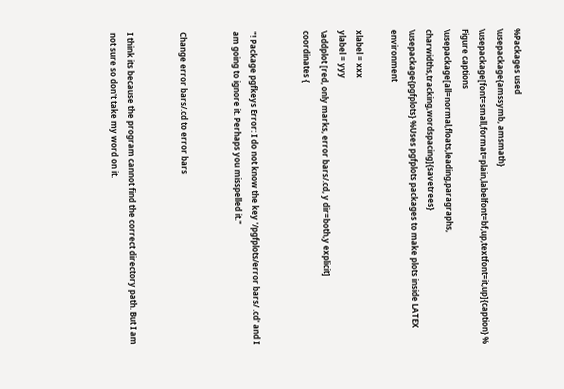%Packages used
\usepackage{amssymb, amsmath}
\usepackage[font=small,format=plain,labelfont=bf,up,textfont=it,up]{caption} % Figure captions
\usepackage[all=normal,floats,leading,paragraphs, charwidths,tracking,wordspacing]{savetrees}
\usepackage{pgfplots} %Uses pgfplots packages to make plots inside LATEX environment

xlabel = xxx
ylabel = yyy
\addplot [red, only marks, error bars/.cd, y dir=both,y explicit]
coordinates {


"! Package pgfkeys Error: I do not know the key '/pgfplots/error bars/ .cd' and I am going to ignore it. Perhaps you misspelled it."


Change error bars/.cd to error bars


I think its because the program cannot find the correct directory path. But I am not sure so don't take my word on it.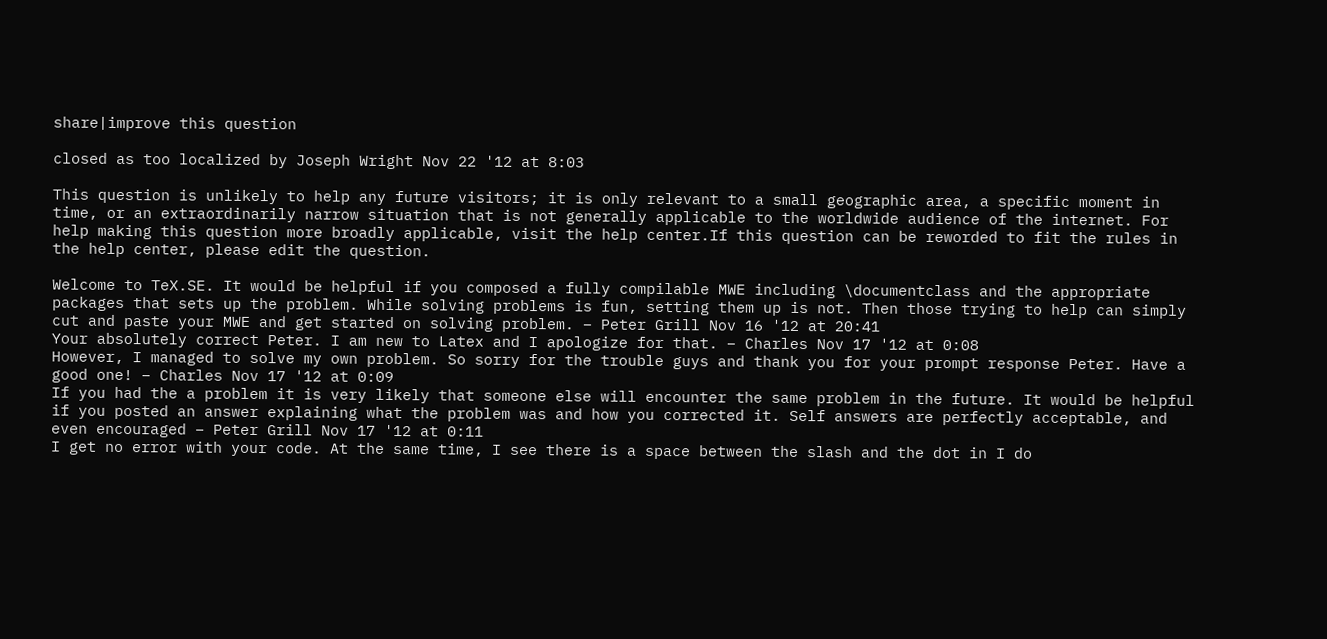share|improve this question

closed as too localized by Joseph Wright Nov 22 '12 at 8:03

This question is unlikely to help any future visitors; it is only relevant to a small geographic area, a specific moment in time, or an extraordinarily narrow situation that is not generally applicable to the worldwide audience of the internet. For help making this question more broadly applicable, visit the help center.If this question can be reworded to fit the rules in the help center, please edit the question.

Welcome to TeX.SE. It would be helpful if you composed a fully compilable MWE including \documentclass and the appropriate packages that sets up the problem. While solving problems is fun, setting them up is not. Then those trying to help can simply cut and paste your MWE and get started on solving problem. – Peter Grill Nov 16 '12 at 20:41
Your absolutely correct Peter. I am new to Latex and I apologize for that. – Charles Nov 17 '12 at 0:08
However, I managed to solve my own problem. So sorry for the trouble guys and thank you for your prompt response Peter. Have a good one! – Charles Nov 17 '12 at 0:09
If you had the a problem it is very likely that someone else will encounter the same problem in the future. It would be helpful if you posted an answer explaining what the problem was and how you corrected it. Self answers are perfectly acceptable, and even encouraged – Peter Grill Nov 17 '12 at 0:11
I get no error with your code. At the same time, I see there is a space between the slash and the dot in I do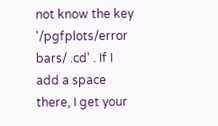not know the key '/pgfplots/error bars/ .cd' . If I add a space there, I get your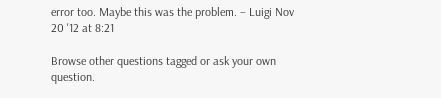error too. Maybe this was the problem. – Luigi Nov 20 '12 at 8:21

Browse other questions tagged or ask your own question.